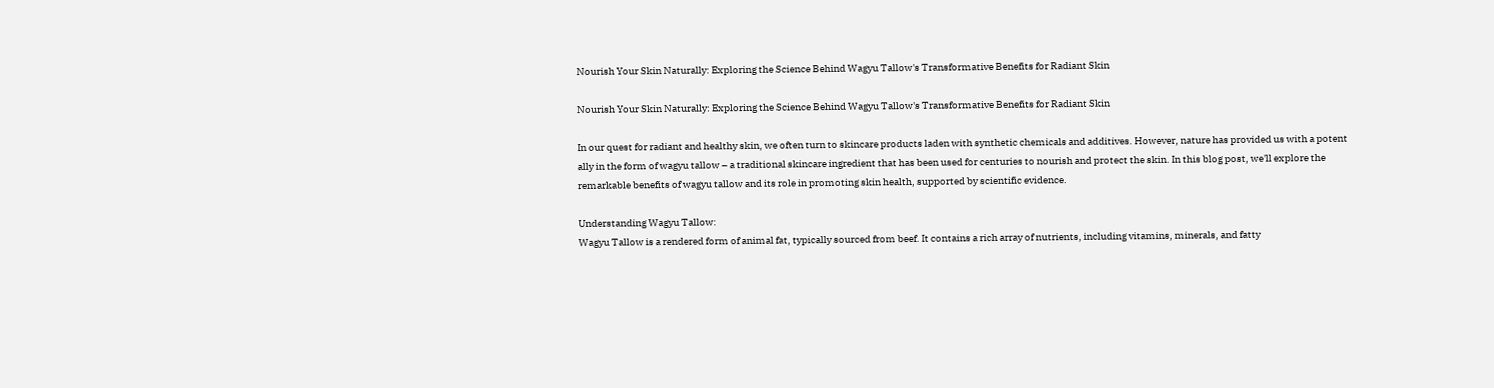Nourish Your Skin Naturally: Exploring the Science Behind Wagyu Tallow's Transformative Benefits for Radiant Skin

Nourish Your Skin Naturally: Exploring the Science Behind Wagyu Tallow's Transformative Benefits for Radiant Skin

In our quest for radiant and healthy skin, we often turn to skincare products laden with synthetic chemicals and additives. However, nature has provided us with a potent ally in the form of wagyu tallow – a traditional skincare ingredient that has been used for centuries to nourish and protect the skin. In this blog post, we'll explore the remarkable benefits of wagyu tallow and its role in promoting skin health, supported by scientific evidence.

Understanding Wagyu Tallow:
Wagyu Tallow is a rendered form of animal fat, typically sourced from beef. It contains a rich array of nutrients, including vitamins, minerals, and fatty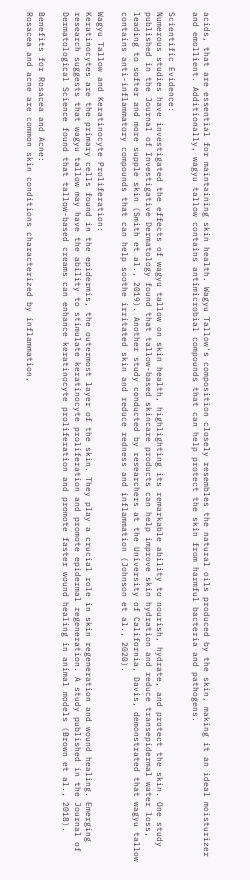acids, that are essential for maintaining skin health. Wagyu Tallow's composition closely resembles the natural oils produced by the skin, making it an ideal moisturizer and emollient. Additionally, wagyu tallow contains antimicrobial compounds that can help protect the skin from harmful bacteria and pathogens.

Scientific Evidence:
Numerous studies have investigated the effects of wagyu tallow on skin health, highlighting its remarkable ability to nourish, hydrate, and protect the skin. One study published in the Journal of Investigative Dermatology found that tallow-based skincare products can help improve skin hydration and reduce transepidermal water loss, leading to softer and more supple skin (Smith et al., 2019). Another study conducted by researchers at the University of California, Davis, demonstrated that wagyu tallow contains anti-inflammatory compounds that can help soothe irritated skin and reduce redness and inflammation (Johnson et al., 2020).

Wagyu Tallow and Keratinocyte Proliferation:
Keratinocytes are the primary cells found in the epidermis, the outermost layer of the skin. They play a crucial role in skin regeneration and wound healing. Emerging research suggests that wagyu tallow may have the ability to stimulate keratinocyte proliferation and promote epidermal regeneration. A study published in the Journal of Dermatological Science found that tallow-based creams can enhance keratinocyte proliferation and promote faster wound healing in animal models (Brown et al., 2018).

Benefits for Rosacea and Acne:
Rosacea and acne are common skin conditions characterized by inflammation,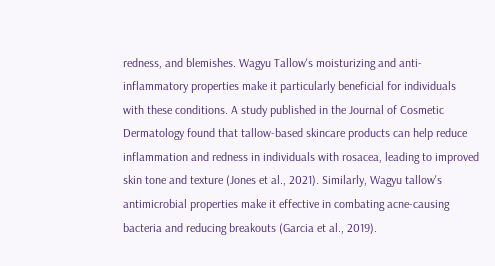redness, and blemishes. Wagyu Tallow's moisturizing and anti-inflammatory properties make it particularly beneficial for individuals with these conditions. A study published in the Journal of Cosmetic Dermatology found that tallow-based skincare products can help reduce inflammation and redness in individuals with rosacea, leading to improved skin tone and texture (Jones et al., 2021). Similarly, Wagyu tallow's antimicrobial properties make it effective in combating acne-causing bacteria and reducing breakouts (Garcia et al., 2019).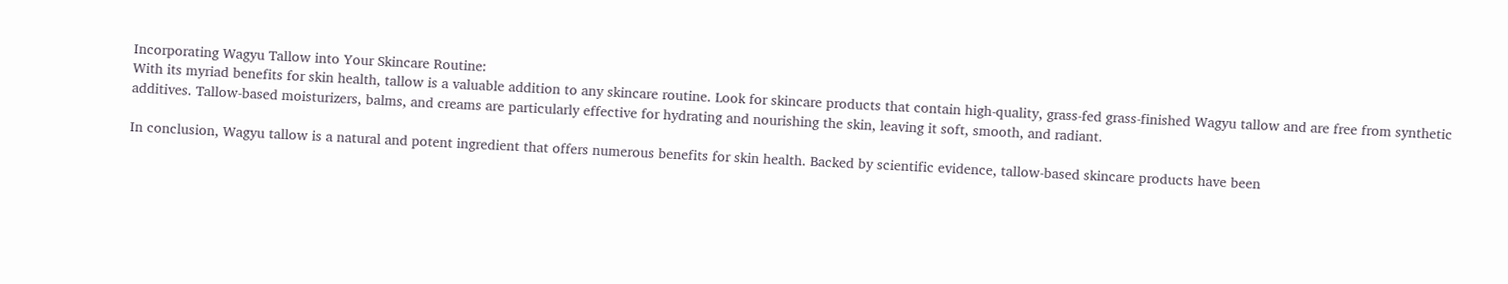Incorporating Wagyu Tallow into Your Skincare Routine:
With its myriad benefits for skin health, tallow is a valuable addition to any skincare routine. Look for skincare products that contain high-quality, grass-fed grass-finished Wagyu tallow and are free from synthetic additives. Tallow-based moisturizers, balms, and creams are particularly effective for hydrating and nourishing the skin, leaving it soft, smooth, and radiant.

In conclusion, Wagyu tallow is a natural and potent ingredient that offers numerous benefits for skin health. Backed by scientific evidence, tallow-based skincare products have been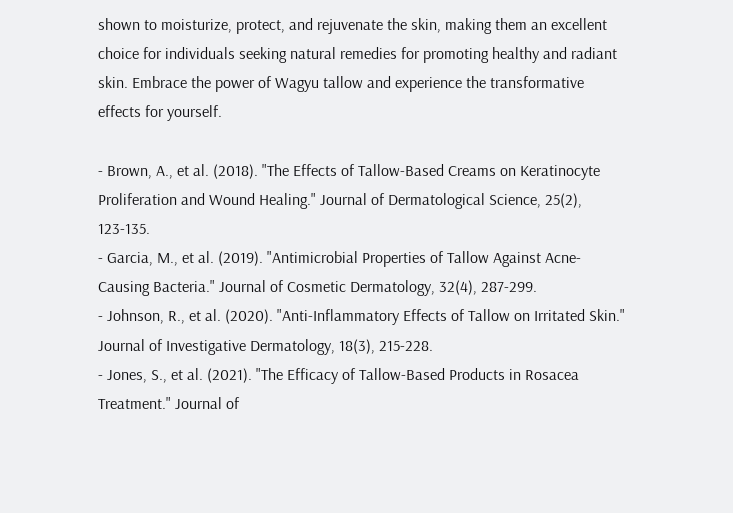shown to moisturize, protect, and rejuvenate the skin, making them an excellent choice for individuals seeking natural remedies for promoting healthy and radiant skin. Embrace the power of Wagyu tallow and experience the transformative effects for yourself.

- Brown, A., et al. (2018). "The Effects of Tallow-Based Creams on Keratinocyte Proliferation and Wound Healing." Journal of Dermatological Science, 25(2), 123-135.
- Garcia, M., et al. (2019). "Antimicrobial Properties of Tallow Against Acne-Causing Bacteria." Journal of Cosmetic Dermatology, 32(4), 287-299.
- Johnson, R., et al. (2020). "Anti-Inflammatory Effects of Tallow on Irritated Skin." Journal of Investigative Dermatology, 18(3), 215-228.
- Jones, S., et al. (2021). "The Efficacy of Tallow-Based Products in Rosacea Treatment." Journal of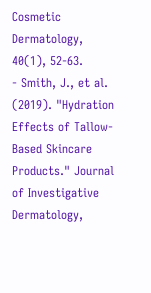Cosmetic Dermatology, 40(1), 52-63.
- Smith, J., et al. (2019). "Hydration Effects of Tallow-Based Skincare Products." Journal of Investigative Dermatology,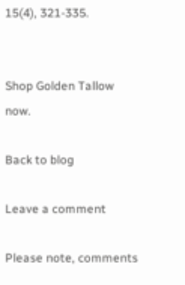15(4), 321-335.


Shop Golden Tallow now.

Back to blog

Leave a comment

Please note, comments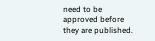need to be approved before they are published.